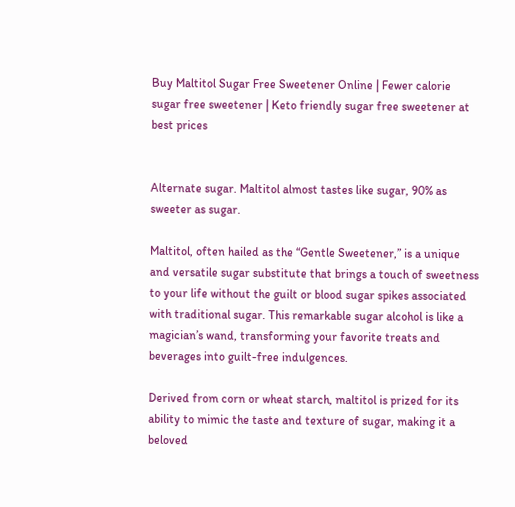Buy Maltitol Sugar Free Sweetener Online | Fewer calorie sugar free sweetener | Keto friendly sugar free sweetener at best prices


Alternate sugar. Maltitol almost tastes like sugar, 90% as sweeter as sugar.

Maltitol, often hailed as the “Gentle Sweetener,” is a unique and versatile sugar substitute that brings a touch of sweetness to your life without the guilt or blood sugar spikes associated with traditional sugar. This remarkable sugar alcohol is like a magician’s wand, transforming your favorite treats and beverages into guilt-free indulgences.

Derived from corn or wheat starch, maltitol is prized for its ability to mimic the taste and texture of sugar, making it a beloved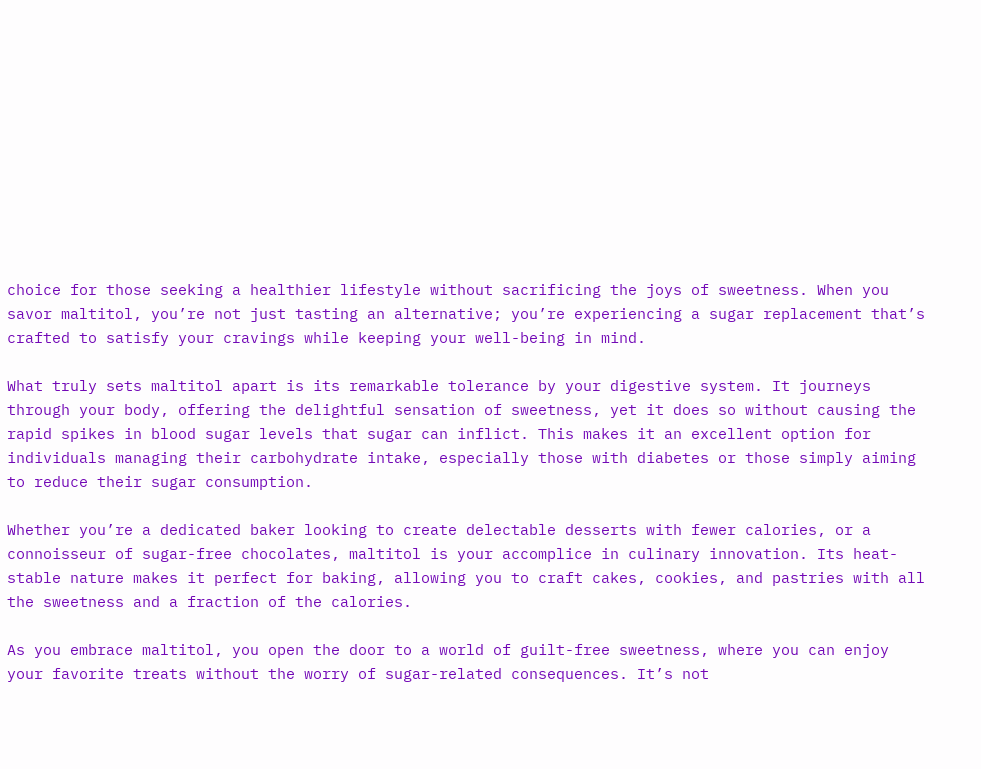choice for those seeking a healthier lifestyle without sacrificing the joys of sweetness. When you savor maltitol, you’re not just tasting an alternative; you’re experiencing a sugar replacement that’s crafted to satisfy your cravings while keeping your well-being in mind.

What truly sets maltitol apart is its remarkable tolerance by your digestive system. It journeys through your body, offering the delightful sensation of sweetness, yet it does so without causing the rapid spikes in blood sugar levels that sugar can inflict. This makes it an excellent option for individuals managing their carbohydrate intake, especially those with diabetes or those simply aiming to reduce their sugar consumption.

Whether you’re a dedicated baker looking to create delectable desserts with fewer calories, or a connoisseur of sugar-free chocolates, maltitol is your accomplice in culinary innovation. Its heat-stable nature makes it perfect for baking, allowing you to craft cakes, cookies, and pastries with all the sweetness and a fraction of the calories.

As you embrace maltitol, you open the door to a world of guilt-free sweetness, where you can enjoy your favorite treats without the worry of sugar-related consequences. It’s not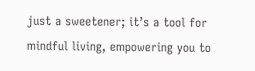just a sweetener; it’s a tool for mindful living, empowering you to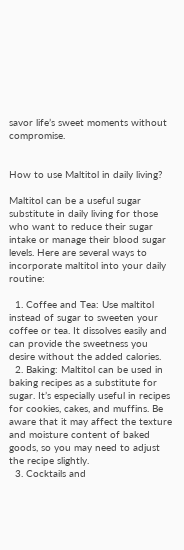savor life’s sweet moments without compromise.


How to use Maltitol in daily living?

Maltitol can be a useful sugar substitute in daily living for those who want to reduce their sugar intake or manage their blood sugar levels. Here are several ways to incorporate maltitol into your daily routine:

  1. Coffee and Tea: Use maltitol instead of sugar to sweeten your coffee or tea. It dissolves easily and can provide the sweetness you desire without the added calories.
  2. Baking: Maltitol can be used in baking recipes as a substitute for sugar. It’s especially useful in recipes for cookies, cakes, and muffins. Be aware that it may affect the texture and moisture content of baked goods, so you may need to adjust the recipe slightly.
  3. Cocktails and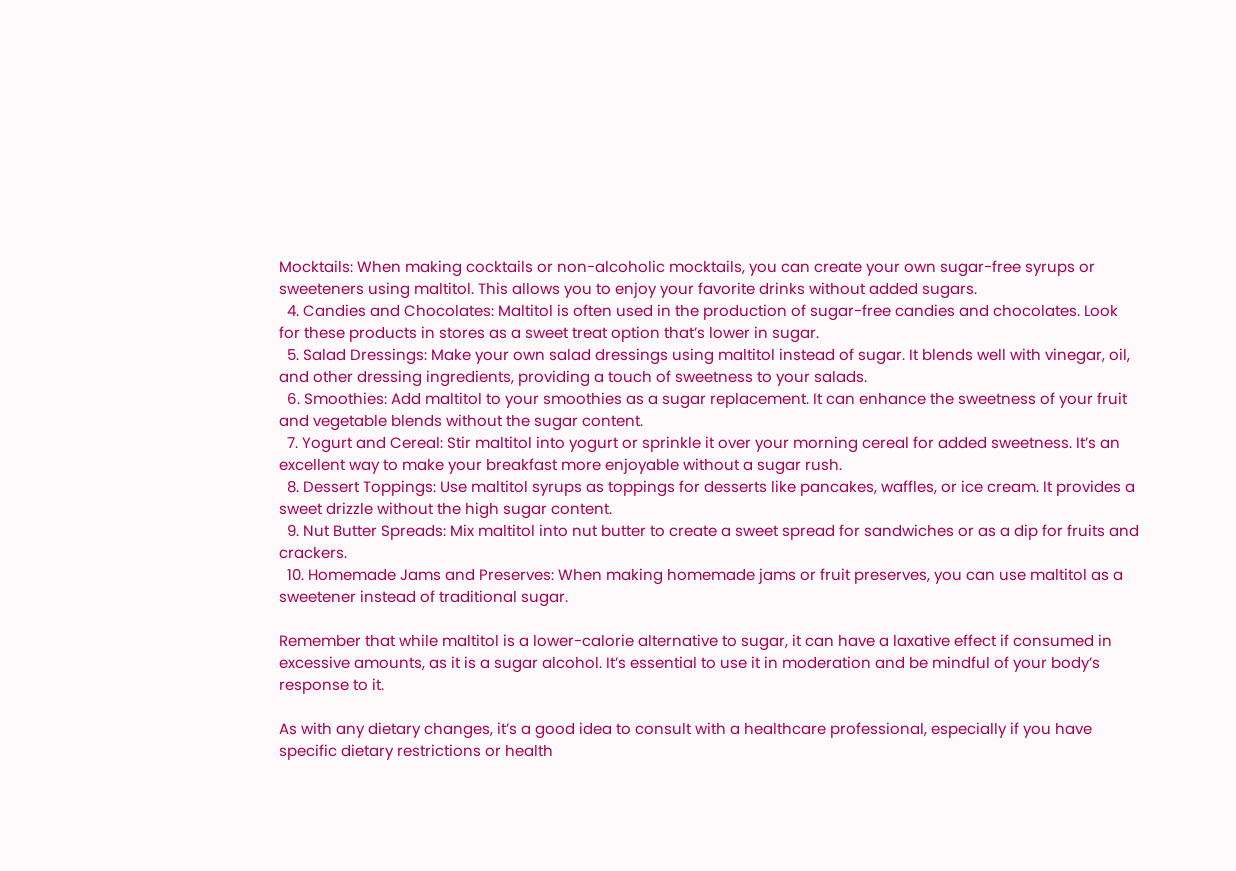Mocktails: When making cocktails or non-alcoholic mocktails, you can create your own sugar-free syrups or sweeteners using maltitol. This allows you to enjoy your favorite drinks without added sugars.
  4. Candies and Chocolates: Maltitol is often used in the production of sugar-free candies and chocolates. Look for these products in stores as a sweet treat option that’s lower in sugar.
  5. Salad Dressings: Make your own salad dressings using maltitol instead of sugar. It blends well with vinegar, oil, and other dressing ingredients, providing a touch of sweetness to your salads.
  6. Smoothies: Add maltitol to your smoothies as a sugar replacement. It can enhance the sweetness of your fruit and vegetable blends without the sugar content.
  7. Yogurt and Cereal: Stir maltitol into yogurt or sprinkle it over your morning cereal for added sweetness. It’s an excellent way to make your breakfast more enjoyable without a sugar rush.
  8. Dessert Toppings: Use maltitol syrups as toppings for desserts like pancakes, waffles, or ice cream. It provides a sweet drizzle without the high sugar content.
  9. Nut Butter Spreads: Mix maltitol into nut butter to create a sweet spread for sandwiches or as a dip for fruits and crackers.
  10. Homemade Jams and Preserves: When making homemade jams or fruit preserves, you can use maltitol as a sweetener instead of traditional sugar.

Remember that while maltitol is a lower-calorie alternative to sugar, it can have a laxative effect if consumed in excessive amounts, as it is a sugar alcohol. It’s essential to use it in moderation and be mindful of your body’s response to it.

As with any dietary changes, it’s a good idea to consult with a healthcare professional, especially if you have specific dietary restrictions or health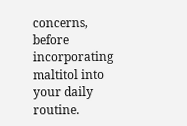concerns, before incorporating maltitol into your daily routine.